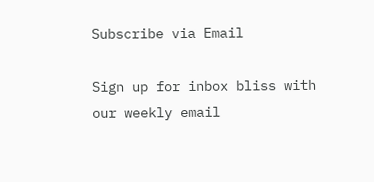Subscribe via Email

Sign up for inbox bliss with our weekly email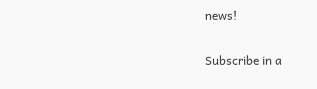news!

Subscribe in a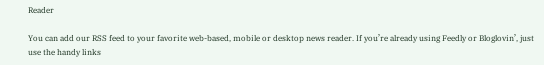Reader

You can add our RSS feed to your favorite web-based, mobile or desktop news reader. If you’re already using Feedly or Bloglovin’, just use the handy links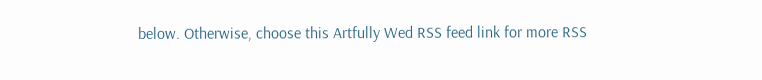below. Otherwise, choose this Artfully Wed RSS feed link for more RSS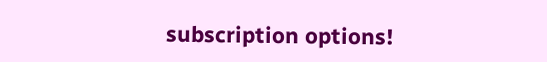subscription options!